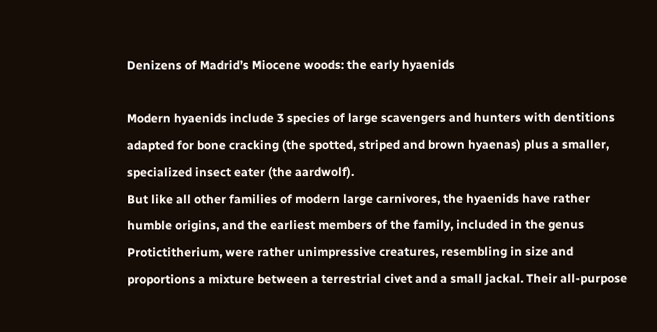Denizens of Madrid’s Miocene woods: the early hyaenids

Modern hyaenids include 3 species of large scavengers and hunters with dentitions adapted for bone cracking (the spotted, striped and brown hyaenas) plus a smaller, specialized insect eater (the aardwolf).
But like all other families of modern large carnivores, the hyaenids have rather humble origins, and the earliest members of the family, included in the genus Protictitherium, were rather unimpressive creatures, resembling in size and proportions a mixture between a terrestrial civet and a small jackal. Their all-purpose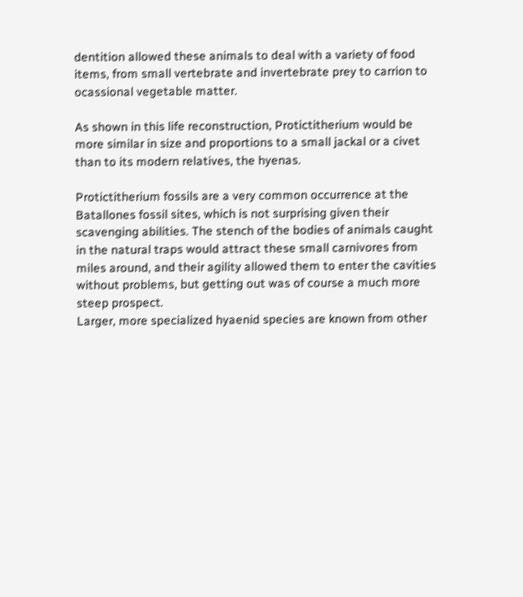dentition allowed these animals to deal with a variety of food items, from small vertebrate and invertebrate prey to carrion to ocassional vegetable matter.

As shown in this life reconstruction, Protictitherium would be more similar in size and proportions to a small jackal or a civet than to its modern relatives, the hyenas.

Protictitherium fossils are a very common occurrence at the Batallones fossil sites, which is not surprising given their scavenging abilities. The stench of the bodies of animals caught in the natural traps would attract these small carnivores from miles around, and their agility allowed them to enter the cavities without problems, but getting out was of course a much more steep prospect.
Larger, more specialized hyaenid species are known from other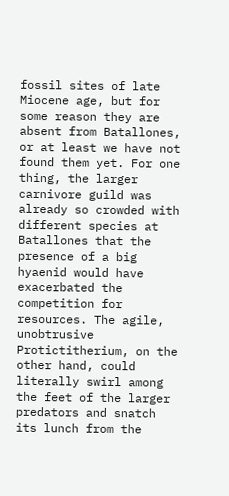fossil sites of late Miocene age, but for some reason they are absent from Batallones, or at least we have not found them yet. For one thing, the larger carnivore guild was already so crowded with different species at Batallones that the presence of a big hyaenid would have exacerbated the competition for resources. The agile, unobtrusive Protictitherium, on the other hand, could literally swirl among the feet of the larger predators and snatch its lunch from the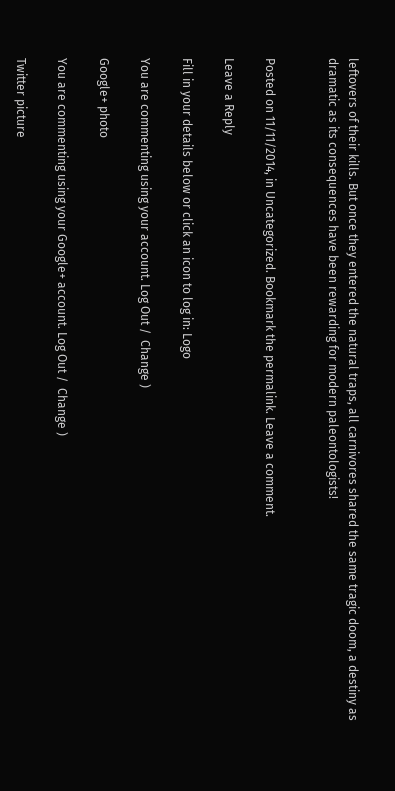leftovers of their kills. But once they entered the natural traps, all carnivores shared the same tragic doom, a destiny as dramatic as its consequences have been rewarding for modern paleontologists!


Posted on 11/11/2014, in Uncategorized. Bookmark the permalink. Leave a comment.

Leave a Reply

Fill in your details below or click an icon to log in: Logo

You are commenting using your account. Log Out /  Change )

Google+ photo

You are commenting using your Google+ account. Log Out /  Change )

Twitter picture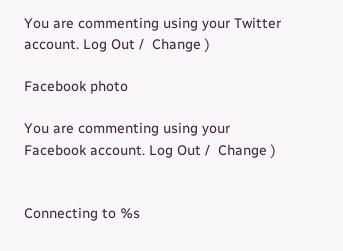You are commenting using your Twitter account. Log Out /  Change )

Facebook photo

You are commenting using your Facebook account. Log Out /  Change )


Connecting to %s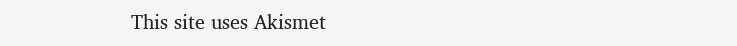This site uses Akismet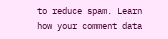to reduce spam. Learn how your comment data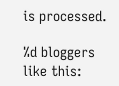is processed.

%d bloggers like this: